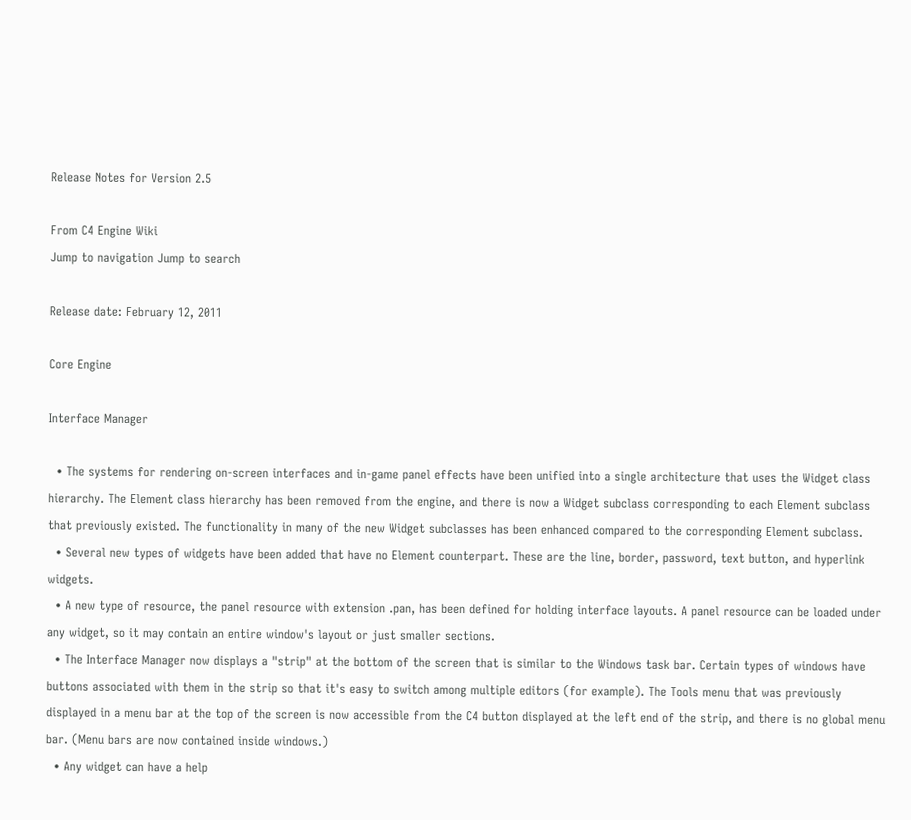Release Notes for Version 2.5

From C4 Engine Wiki
Jump to navigation Jump to search

Release date: February 12, 2011

Core Engine

Interface Manager

  • The systems for rendering on-screen interfaces and in-game panel effects have been unified into a single architecture that uses the Widget class hierarchy. The Element class hierarchy has been removed from the engine, and there is now a Widget subclass corresponding to each Element subclass that previously existed. The functionality in many of the new Widget subclasses has been enhanced compared to the corresponding Element subclass.
  • Several new types of widgets have been added that have no Element counterpart. These are the line, border, password, text button, and hyperlink widgets.
  • A new type of resource, the panel resource with extension .pan, has been defined for holding interface layouts. A panel resource can be loaded under any widget, so it may contain an entire window's layout or just smaller sections.
  • The Interface Manager now displays a "strip" at the bottom of the screen that is similar to the Windows task bar. Certain types of windows have buttons associated with them in the strip so that it's easy to switch among multiple editors (for example). The Tools menu that was previously displayed in a menu bar at the top of the screen is now accessible from the C4 button displayed at the left end of the strip, and there is no global menu bar. (Menu bars are now contained inside windows.)
  • Any widget can have a help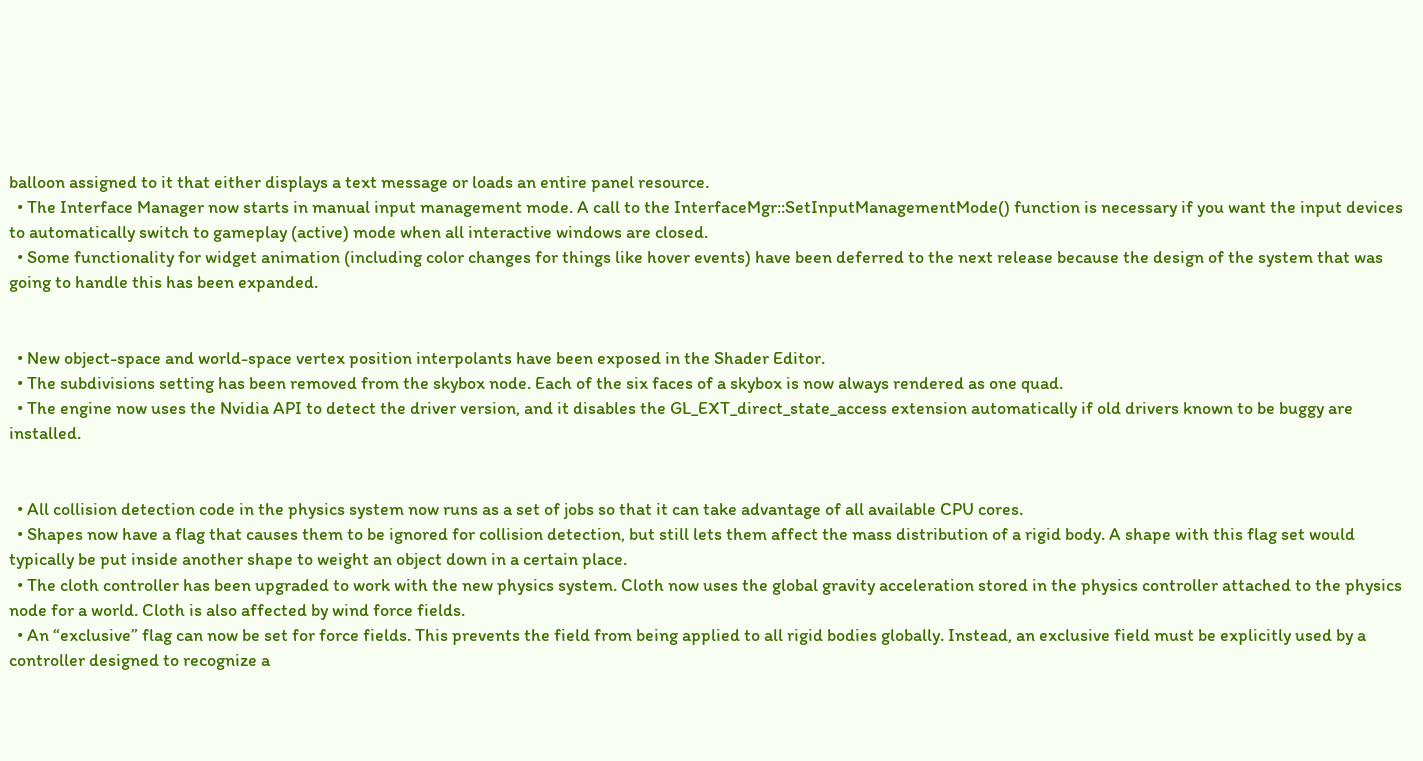balloon assigned to it that either displays a text message or loads an entire panel resource.
  • The Interface Manager now starts in manual input management mode. A call to the InterfaceMgr::SetInputManagementMode() function is necessary if you want the input devices to automatically switch to gameplay (active) mode when all interactive windows are closed.
  • Some functionality for widget animation (including color changes for things like hover events) have been deferred to the next release because the design of the system that was going to handle this has been expanded.


  • New object-space and world-space vertex position interpolants have been exposed in the Shader Editor.
  • The subdivisions setting has been removed from the skybox node. Each of the six faces of a skybox is now always rendered as one quad.
  • The engine now uses the Nvidia API to detect the driver version, and it disables the GL_EXT_direct_state_access extension automatically if old drivers known to be buggy are installed.


  • All collision detection code in the physics system now runs as a set of jobs so that it can take advantage of all available CPU cores.
  • Shapes now have a flag that causes them to be ignored for collision detection, but still lets them affect the mass distribution of a rigid body. A shape with this flag set would typically be put inside another shape to weight an object down in a certain place.
  • The cloth controller has been upgraded to work with the new physics system. Cloth now uses the global gravity acceleration stored in the physics controller attached to the physics node for a world. Cloth is also affected by wind force fields.
  • An “exclusive” flag can now be set for force fields. This prevents the field from being applied to all rigid bodies globally. Instead, an exclusive field must be explicitly used by a controller designed to recognize a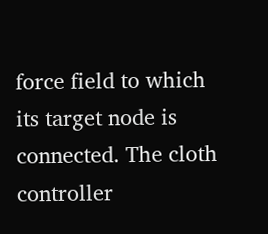force field to which its target node is connected. The cloth controller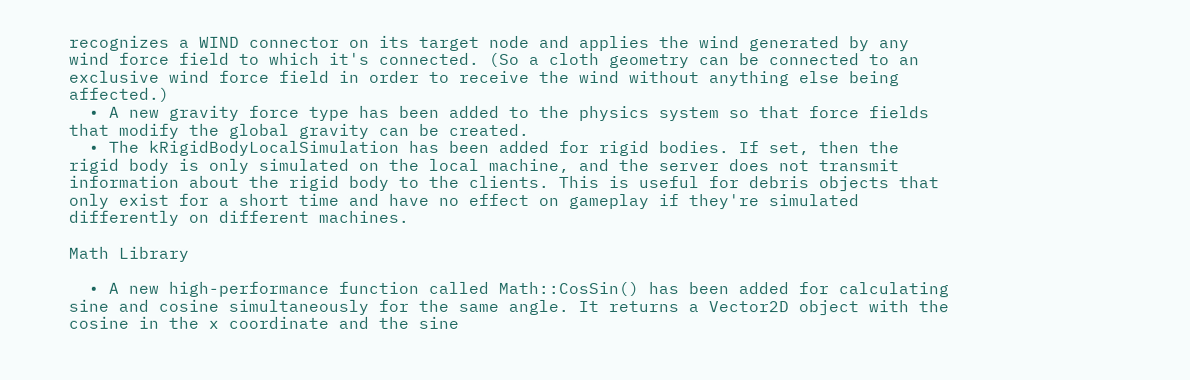recognizes a WIND connector on its target node and applies the wind generated by any wind force field to which it's connected. (So a cloth geometry can be connected to an exclusive wind force field in order to receive the wind without anything else being affected.)
  • A new gravity force type has been added to the physics system so that force fields that modify the global gravity can be created.
  • The kRigidBodyLocalSimulation has been added for rigid bodies. If set, then the rigid body is only simulated on the local machine, and the server does not transmit information about the rigid body to the clients. This is useful for debris objects that only exist for a short time and have no effect on gameplay if they're simulated differently on different machines.

Math Library

  • A new high-performance function called Math::CosSin() has been added for calculating sine and cosine simultaneously for the same angle. It returns a Vector2D object with the cosine in the x coordinate and the sine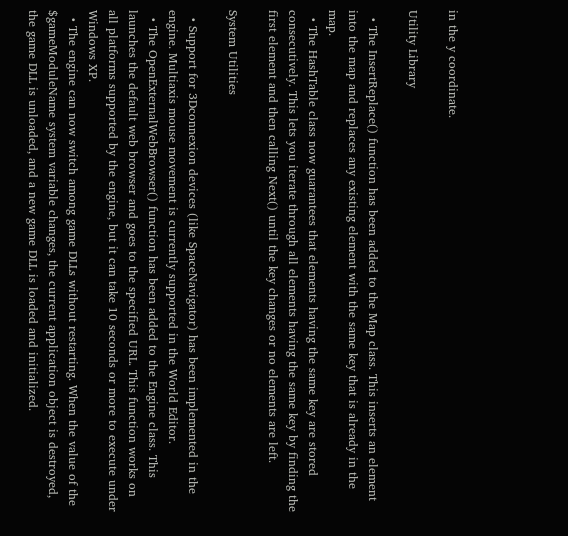in the y coordinate.

Utility Library

  • The InsertReplace() function has been added to the Map class. This inserts an element into the map and replaces any existing element with the same key that is already in the map.
  • The HashTable class now guarantees that elements having the same key are stored consecutively. This lets you iterate through all elements having the same key by finding the first element and then calling Next() until the key changes or no elements are left.

System Utilities

  • Support for 3Dconnexion devices (like SpaceNavigator) has been implemented in the engine. Multiaxis mouse movement is currently supported in the World Editor.
  • The OpenExternalWebBrowser() function has been added to the Engine class. This launches the default web browser and goes to the specified URL. This function works on all platforms supported by the engine, but it can take 10 seconds or more to execute under Windows XP.
  • The engine can now switch among game DLLs without restarting. When the value of the $gameModuleName system variable changes, the current application object is destroyed, the game DLL is unloaded, and a new game DLL is loaded and initialized.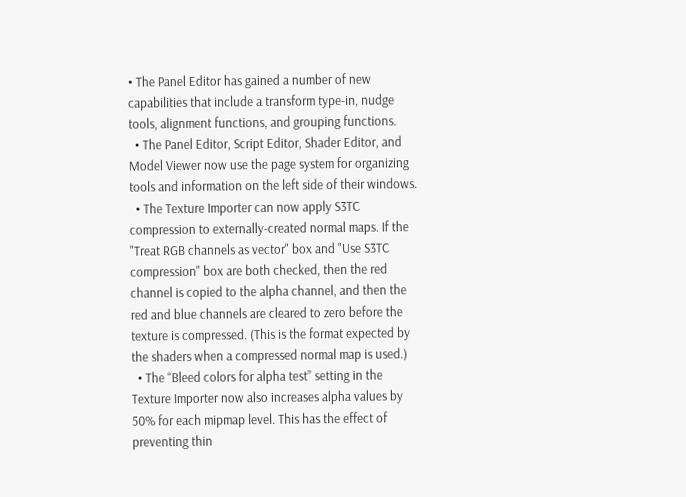• The Panel Editor has gained a number of new capabilities that include a transform type-in, nudge tools, alignment functions, and grouping functions.
  • The Panel Editor, Script Editor, Shader Editor, and Model Viewer now use the page system for organizing tools and information on the left side of their windows.
  • The Texture Importer can now apply S3TC compression to externally-created normal maps. If the "Treat RGB channels as vector" box and "Use S3TC compression" box are both checked, then the red channel is copied to the alpha channel, and then the red and blue channels are cleared to zero before the texture is compressed. (This is the format expected by the shaders when a compressed normal map is used.)
  • The “Bleed colors for alpha test” setting in the Texture Importer now also increases alpha values by 50% for each mipmap level. This has the effect of preventing thin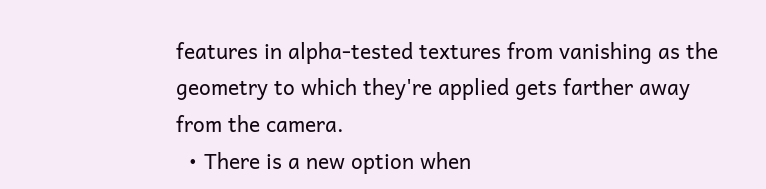features in alpha-tested textures from vanishing as the geometry to which they're applied gets farther away from the camera.
  • There is a new option when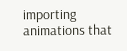importing animations that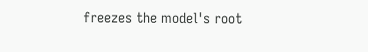freezes the model's root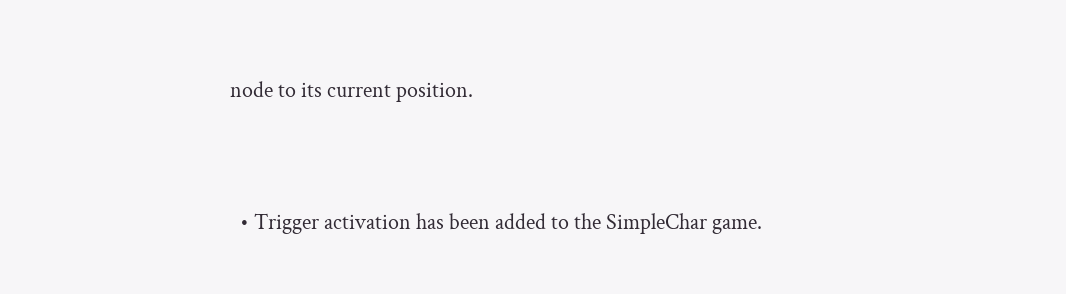node to its current position.


  • Trigger activation has been added to the SimpleChar game.